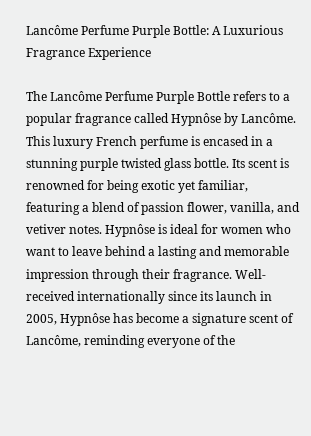Lancôme Perfume Purple Bottle: A Luxurious Fragrance Experience

The Lancôme Perfume Purple Bottle refers to a popular fragrance called Hypnôse by Lancôme. This luxury French perfume is encased in a stunning purple twisted glass bottle. Its scent is renowned for being exotic yet familiar, featuring a blend of passion flower, vanilla, and vetiver notes. Hypnôse is ideal for women who want to leave behind a lasting and memorable impression through their fragrance. Well-received internationally since its launch in 2005, Hypnôse has become a signature scent of Lancôme, reminding everyone of the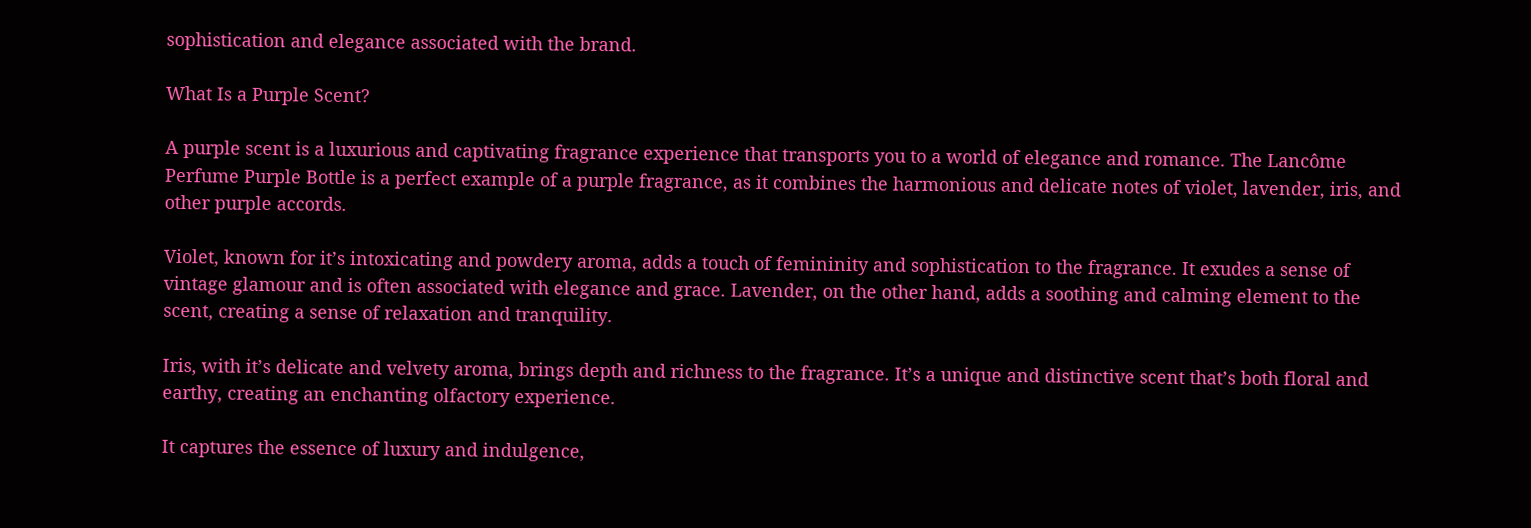sophistication and elegance associated with the brand.

What Is a Purple Scent?

A purple scent is a luxurious and captivating fragrance experience that transports you to a world of elegance and romance. The Lancôme Perfume Purple Bottle is a perfect example of a purple fragrance, as it combines the harmonious and delicate notes of violet, lavender, iris, and other purple accords.

Violet, known for it’s intoxicating and powdery aroma, adds a touch of femininity and sophistication to the fragrance. It exudes a sense of vintage glamour and is often associated with elegance and grace. Lavender, on the other hand, adds a soothing and calming element to the scent, creating a sense of relaxation and tranquility.

Iris, with it’s delicate and velvety aroma, brings depth and richness to the fragrance. It’s a unique and distinctive scent that’s both floral and earthy, creating an enchanting olfactory experience.

It captures the essence of luxury and indulgence,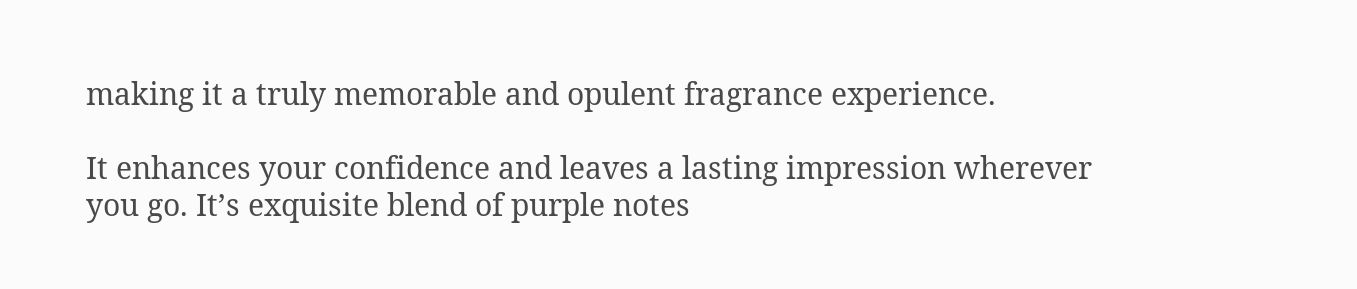making it a truly memorable and opulent fragrance experience.

It enhances your confidence and leaves a lasting impression wherever you go. It’s exquisite blend of purple notes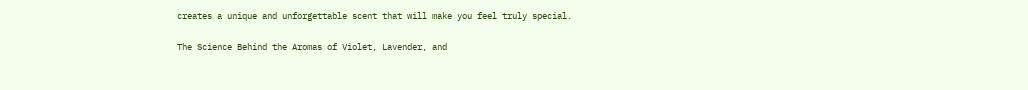creates a unique and unforgettable scent that will make you feel truly special.

The Science Behind the Aromas of Violet, Lavender, and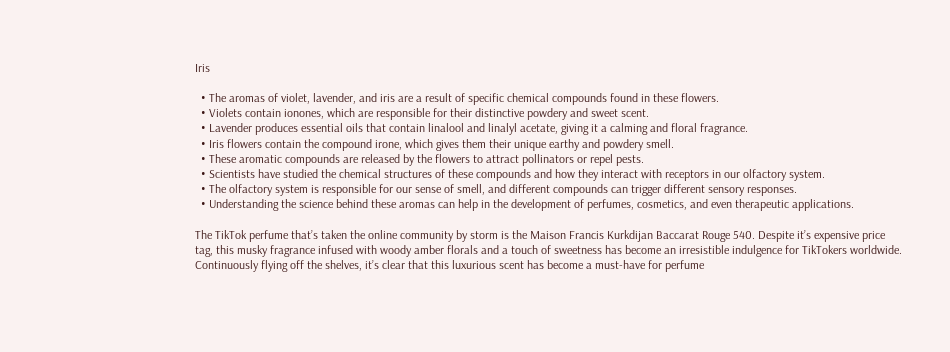Iris

  • The aromas of violet, lavender, and iris are a result of specific chemical compounds found in these flowers.
  • Violets contain ionones, which are responsible for their distinctive powdery and sweet scent.
  • Lavender produces essential oils that contain linalool and linalyl acetate, giving it a calming and floral fragrance.
  • Iris flowers contain the compound irone, which gives them their unique earthy and powdery smell.
  • These aromatic compounds are released by the flowers to attract pollinators or repel pests.
  • Scientists have studied the chemical structures of these compounds and how they interact with receptors in our olfactory system.
  • The olfactory system is responsible for our sense of smell, and different compounds can trigger different sensory responses.
  • Understanding the science behind these aromas can help in the development of perfumes, cosmetics, and even therapeutic applications.

The TikTok perfume that’s taken the online community by storm is the Maison Francis Kurkdijan Baccarat Rouge 540. Despite it’s expensive price tag, this musky fragrance infused with woody amber florals and a touch of sweetness has become an irresistible indulgence for TikTokers worldwide. Continuously flying off the shelves, it’s clear that this luxurious scent has become a must-have for perfume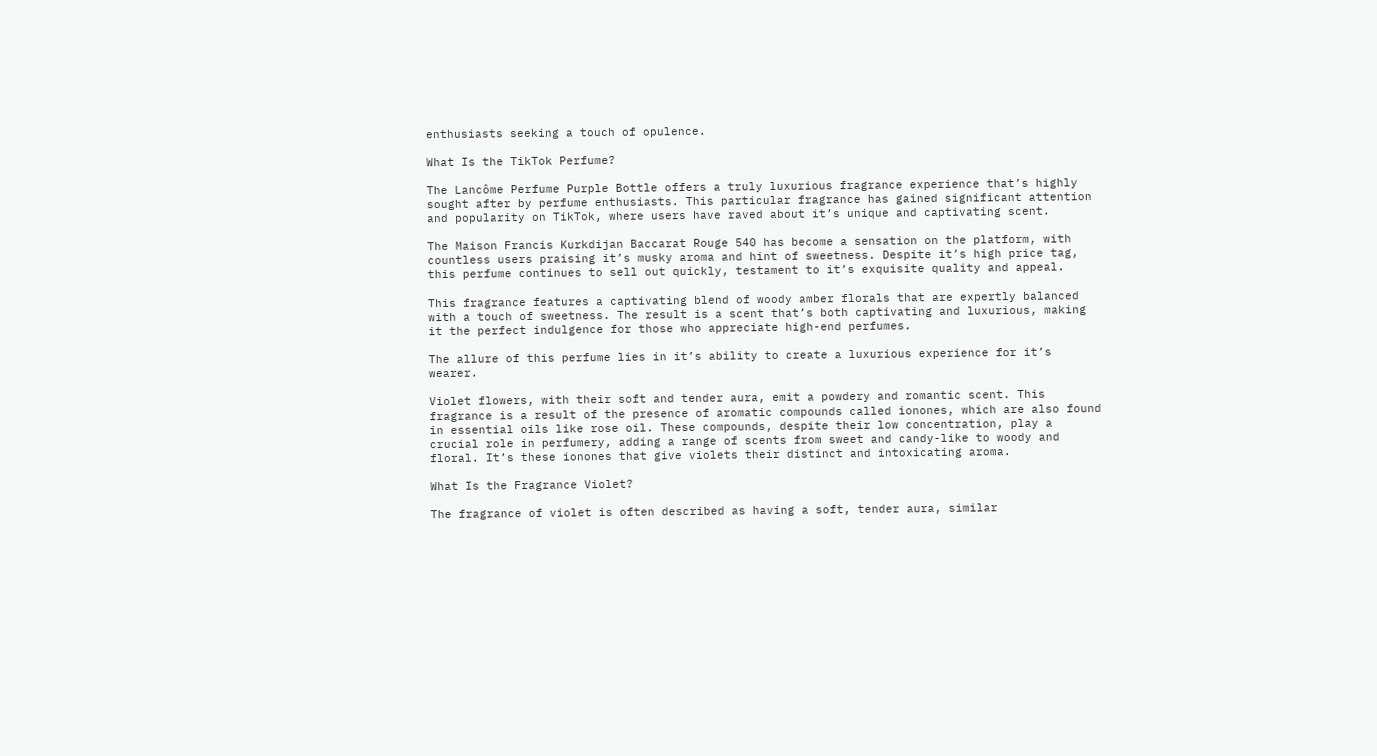enthusiasts seeking a touch of opulence.

What Is the TikTok Perfume?

The Lancôme Perfume Purple Bottle offers a truly luxurious fragrance experience that’s highly sought after by perfume enthusiasts. This particular fragrance has gained significant attention and popularity on TikTok, where users have raved about it’s unique and captivating scent.

The Maison Francis Kurkdijan Baccarat Rouge 540 has become a sensation on the platform, with countless users praising it’s musky aroma and hint of sweetness. Despite it’s high price tag, this perfume continues to sell out quickly, testament to it’s exquisite quality and appeal.

This fragrance features a captivating blend of woody amber florals that are expertly balanced with a touch of sweetness. The result is a scent that’s both captivating and luxurious, making it the perfect indulgence for those who appreciate high-end perfumes.

The allure of this perfume lies in it’s ability to create a luxurious experience for it’s wearer.

Violet flowers, with their soft and tender aura, emit a powdery and romantic scent. This fragrance is a result of the presence of aromatic compounds called ionones, which are also found in essential oils like rose oil. These compounds, despite their low concentration, play a crucial role in perfumery, adding a range of scents from sweet and candy-like to woody and floral. It’s these ionones that give violets their distinct and intoxicating aroma.

What Is the Fragrance Violet?

The fragrance of violet is often described as having a soft, tender aura, similar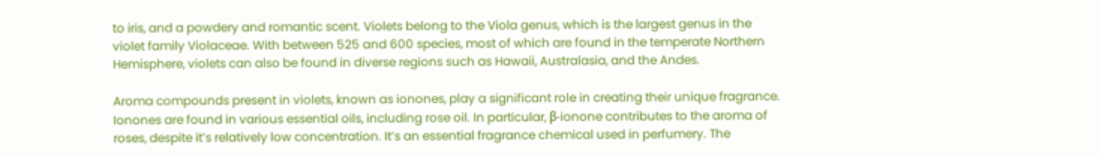to iris, and a powdery and romantic scent. Violets belong to the Viola genus, which is the largest genus in the violet family Violaceae. With between 525 and 600 species, most of which are found in the temperate Northern Hemisphere, violets can also be found in diverse regions such as Hawaii, Australasia, and the Andes.

Aroma compounds present in violets, known as ionones, play a significant role in creating their unique fragrance. Ionones are found in various essential oils, including rose oil. In particular, β-ionone contributes to the aroma of roses, despite it’s relatively low concentration. It’s an essential fragrance chemical used in perfumery. The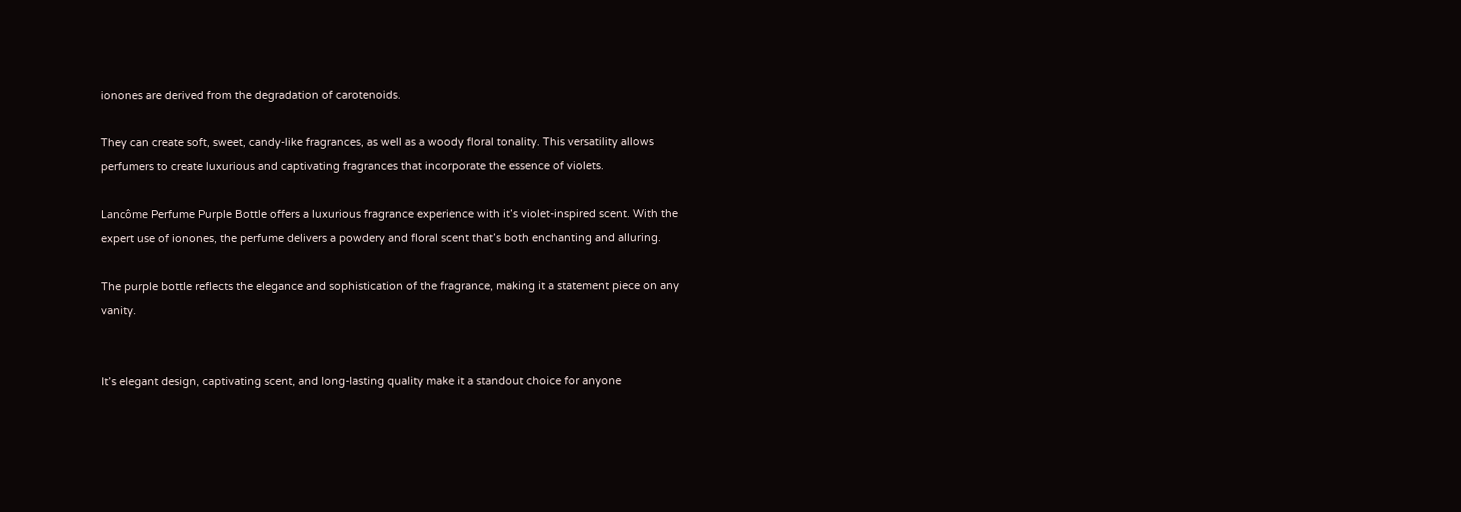ionones are derived from the degradation of carotenoids.

They can create soft, sweet, candy-like fragrances, as well as a woody floral tonality. This versatility allows perfumers to create luxurious and captivating fragrances that incorporate the essence of violets.

Lancôme Perfume Purple Bottle offers a luxurious fragrance experience with it’s violet-inspired scent. With the expert use of ionones, the perfume delivers a powdery and floral scent that’s both enchanting and alluring.

The purple bottle reflects the elegance and sophistication of the fragrance, making it a statement piece on any vanity.


It’s elegant design, captivating scent, and long-lasting quality make it a standout choice for anyone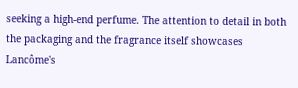seeking a high-end perfume. The attention to detail in both the packaging and the fragrance itself showcases Lancôme's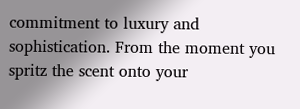commitment to luxury and sophistication. From the moment you spritz the scent onto your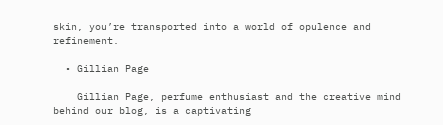skin, you’re transported into a world of opulence and refinement.

  • Gillian Page

    Gillian Page, perfume enthusiast and the creative mind behind our blog, is a captivating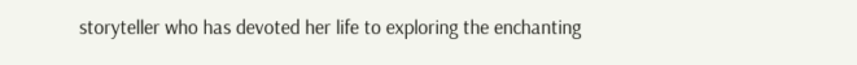storyteller who has devoted her life to exploring the enchanting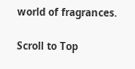world of fragrances.

Scroll to Top